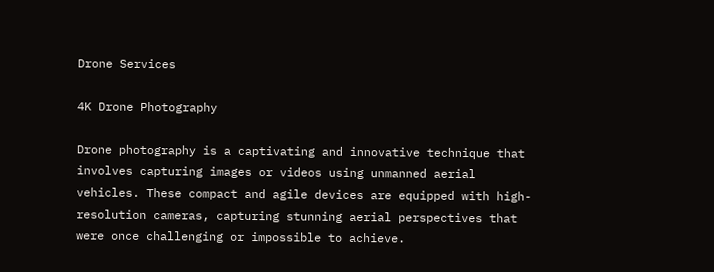Drone Services

4K Drone Photography

Drone photography is a captivating and innovative technique that involves capturing images or videos using unmanned aerial vehicles. These compact and agile devices are equipped with high-resolution cameras, capturing stunning aerial perspectives that were once challenging or impossible to achieve.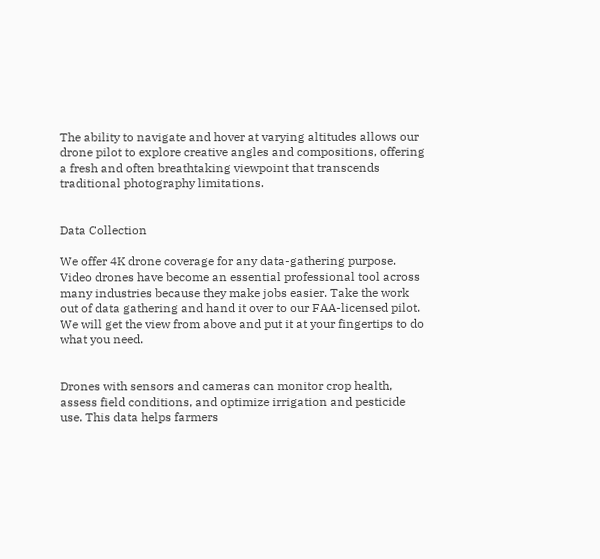The ability to navigate and hover at varying altitudes allows our drone pilot to explore creative angles and compositions, offering a fresh and often breathtaking viewpoint that transcends traditional photography limitations.


Data Collection

We offer 4K drone coverage for any data-gathering purpose. Video drones have become an essential professional tool across many industries because they make jobs easier. Take the work out of data gathering and hand it over to our FAA-licensed pilot. We will get the view from above and put it at your fingertips to do what you need.


Drones with sensors and cameras can monitor crop health, assess field conditions, and optimize irrigation and pesticide use. This data helps farmers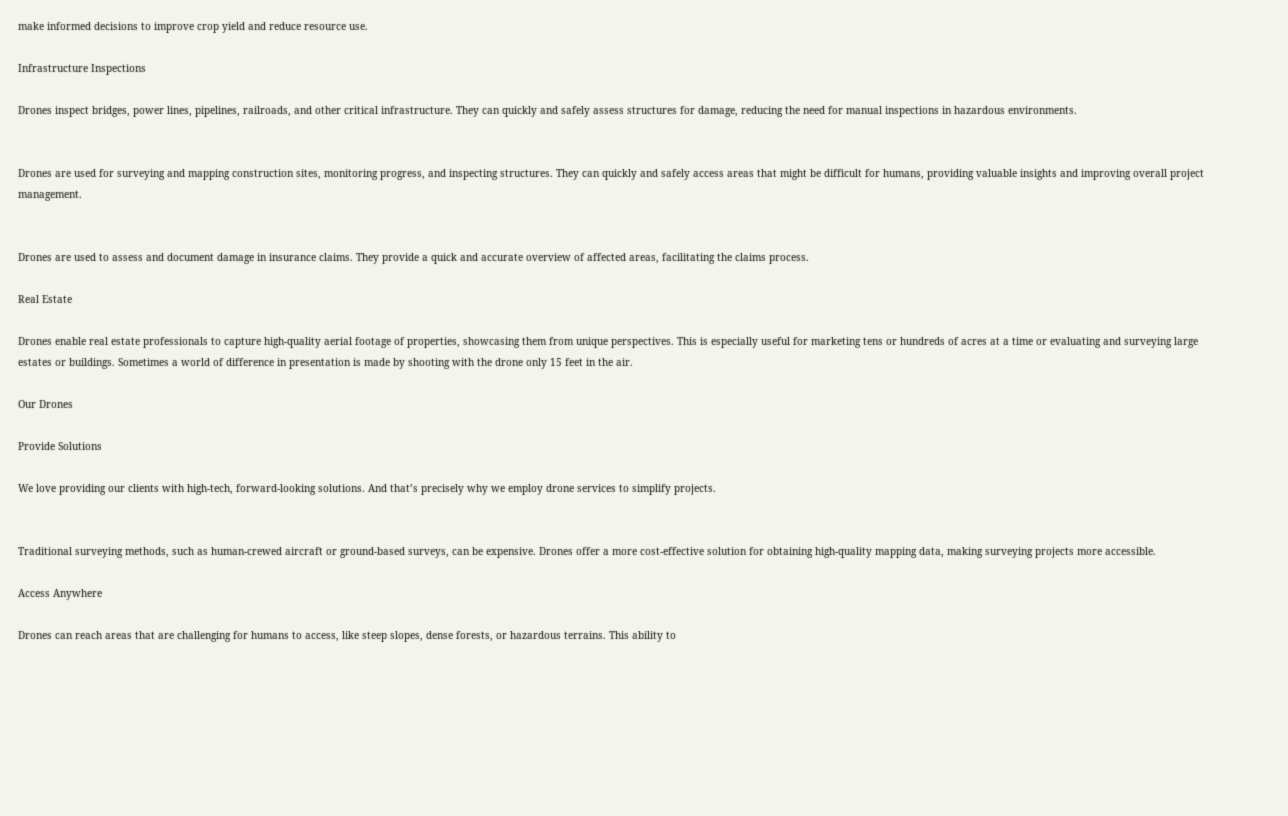make informed decisions to improve crop yield and reduce resource use.

Infrastructure Inspections

Drones inspect bridges, power lines, pipelines, railroads, and other critical infrastructure. They can quickly and safely assess structures for damage, reducing the need for manual inspections in hazardous environments.


Drones are used for surveying and mapping construction sites, monitoring progress, and inspecting structures. They can quickly and safely access areas that might be difficult for humans, providing valuable insights and improving overall project management.


Drones are used to assess and document damage in insurance claims. They provide a quick and accurate overview of affected areas, facilitating the claims process.

Real Estate

Drones enable real estate professionals to capture high-quality aerial footage of properties, showcasing them from unique perspectives. This is especially useful for marketing tens or hundreds of acres at a time or evaluating and surveying large estates or buildings. Sometimes a world of difference in presentation is made by shooting with the drone only 15 feet in the air.

Our Drones

Provide Solutions

We love providing our clients with high-tech, forward-looking solutions. And that’s precisely why we employ drone services to simplify projects.


Traditional surveying methods, such as human-crewed aircraft or ground-based surveys, can be expensive. Drones offer a more cost-effective solution for obtaining high-quality mapping data, making surveying projects more accessible.

Access Anywhere

Drones can reach areas that are challenging for humans to access, like steep slopes, dense forests, or hazardous terrains. This ability to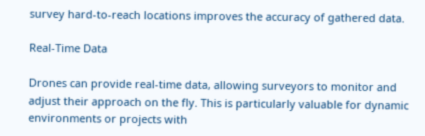survey hard-to-reach locations improves the accuracy of gathered data.

Real-Time Data

Drones can provide real-time data, allowing surveyors to monitor and adjust their approach on the fly. This is particularly valuable for dynamic environments or projects with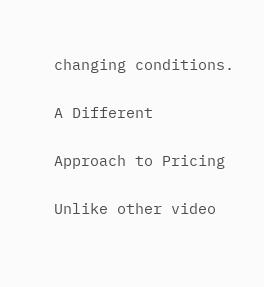changing conditions.

A Different

Approach to Pricing

Unlike other video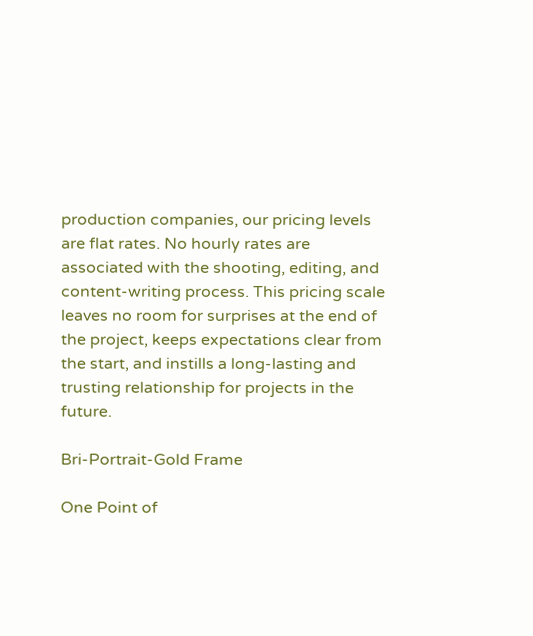production companies, our pricing levels are flat rates. No hourly rates are associated with the shooting, editing, and content-writing process. This pricing scale leaves no room for surprises at the end of the project, keeps expectations clear from the start, and instills a long-lasting and trusting relationship for projects in the future.

Bri-Portrait-Gold Frame

One Point of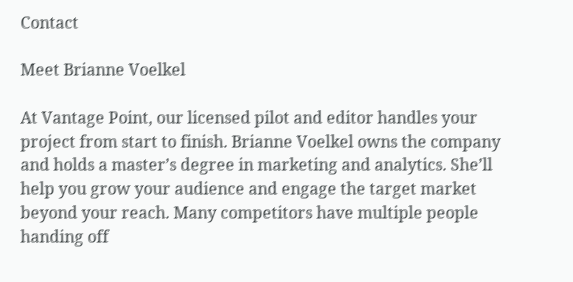Contact

Meet Brianne Voelkel

At Vantage Point, our licensed pilot and editor handles your project from start to finish. Brianne Voelkel owns the company and holds a master’s degree in marketing and analytics. She’ll help you grow your audience and engage the target market beyond your reach. Many competitors have multiple people handing off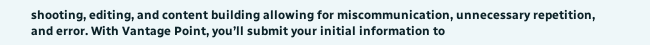shooting, editing, and content building allowing for miscommunication, unnecessary repetition, and error. With Vantage Point, you’ll submit your initial information to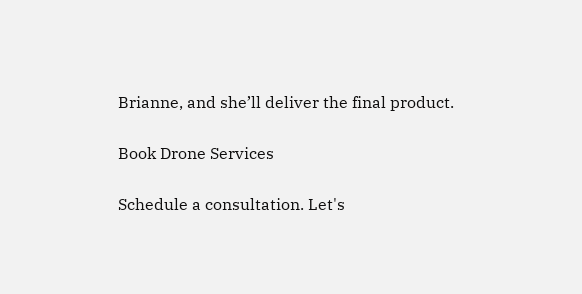Brianne, and she’ll deliver the final product.

Book Drone Services

Schedule a consultation. Let's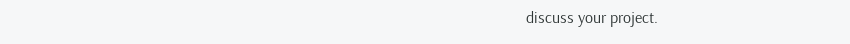discuss your project.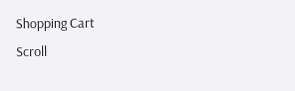Shopping Cart
Scroll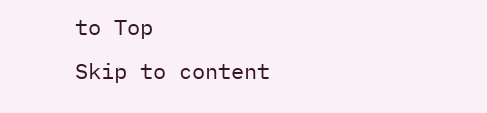to Top
Skip to content